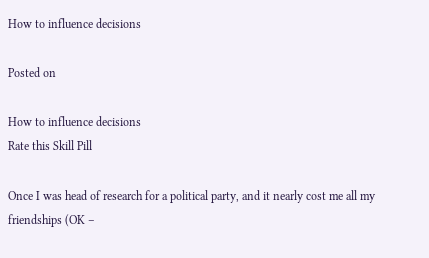How to influence decisions

Posted on

How to influence decisions
Rate this Skill Pill

Once I was head of research for a political party, and it nearly cost me all my friendships (OK –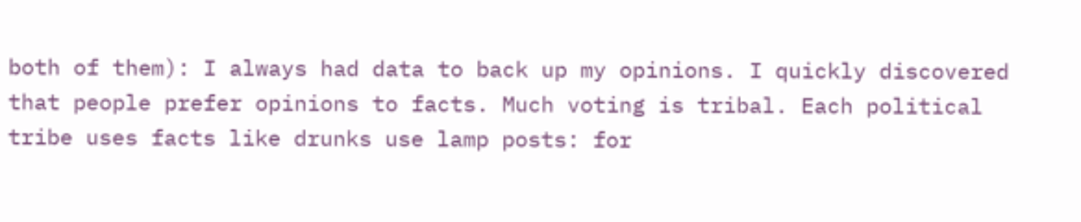both of them): I always had data to back up my opinions. I quickly discovered that people prefer opinions to facts. Much voting is tribal. Each political tribe uses facts like drunks use lamp posts: for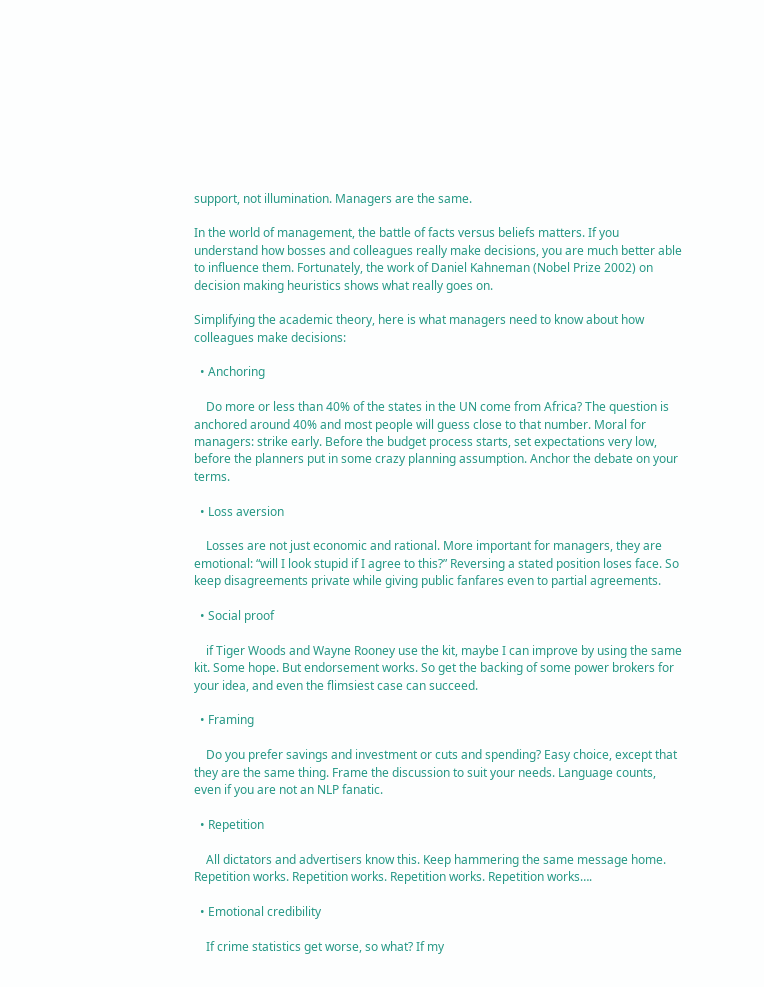support, not illumination. Managers are the same.

In the world of management, the battle of facts versus beliefs matters. If you understand how bosses and colleagues really make decisions, you are much better able to influence them. Fortunately, the work of Daniel Kahneman (Nobel Prize 2002) on decision making heuristics shows what really goes on.

Simplifying the academic theory, here is what managers need to know about how colleagues make decisions:

  • Anchoring

    Do more or less than 40% of the states in the UN come from Africa? The question is anchored around 40% and most people will guess close to that number. Moral for managers: strike early. Before the budget process starts, set expectations very low, before the planners put in some crazy planning assumption. Anchor the debate on your terms.

  • Loss aversion

    Losses are not just economic and rational. More important for managers, they are emotional: “will I look stupid if I agree to this?” Reversing a stated position loses face. So keep disagreements private while giving public fanfares even to partial agreements.

  • Social proof

    if Tiger Woods and Wayne Rooney use the kit, maybe I can improve by using the same kit. Some hope. But endorsement works. So get the backing of some power brokers for your idea, and even the flimsiest case can succeed.

  • Framing

    Do you prefer savings and investment or cuts and spending? Easy choice, except that they are the same thing. Frame the discussion to suit your needs. Language counts, even if you are not an NLP fanatic.

  • Repetition

    All dictators and advertisers know this. Keep hammering the same message home. Repetition works. Repetition works. Repetition works. Repetition works….

  • Emotional credibility

    If crime statistics get worse, so what? If my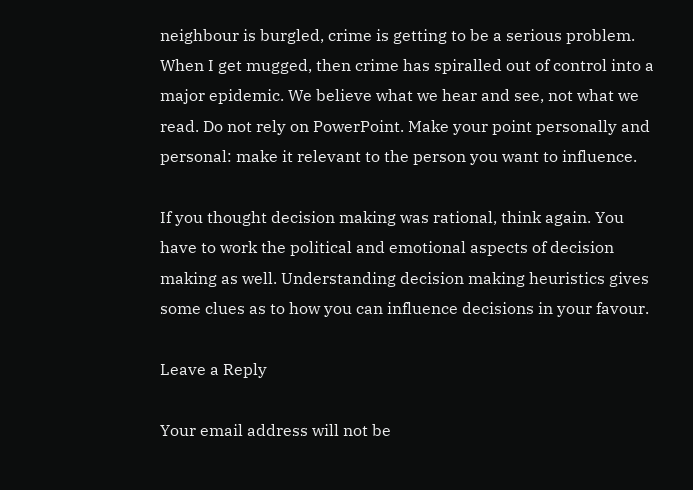neighbour is burgled, crime is getting to be a serious problem. When I get mugged, then crime has spiralled out of control into a major epidemic. We believe what we hear and see, not what we read. Do not rely on PowerPoint. Make your point personally and personal: make it relevant to the person you want to influence.

If you thought decision making was rational, think again. You have to work the political and emotional aspects of decision making as well. Understanding decision making heuristics gives some clues as to how you can influence decisions in your favour.

Leave a Reply

Your email address will not be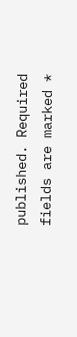published. Required fields are marked *